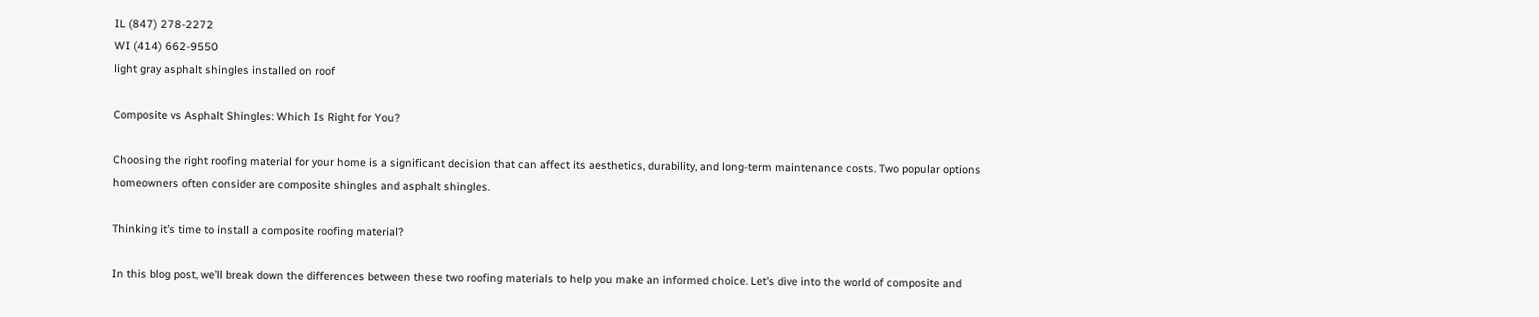IL (847) 278-2272
WI (414) 662-9550
light gray asphalt shingles installed on roof

Composite vs Asphalt Shingles: Which Is Right for You?

Choosing the right roofing material for your home is a significant decision that can affect its aesthetics, durability, and long-term maintenance costs. Two popular options homeowners often consider are composite shingles and asphalt shingles.

Thinking it’s time to install a composite roofing material?

In this blog post, we’ll break down the differences between these two roofing materials to help you make an informed choice. Let’s dive into the world of composite and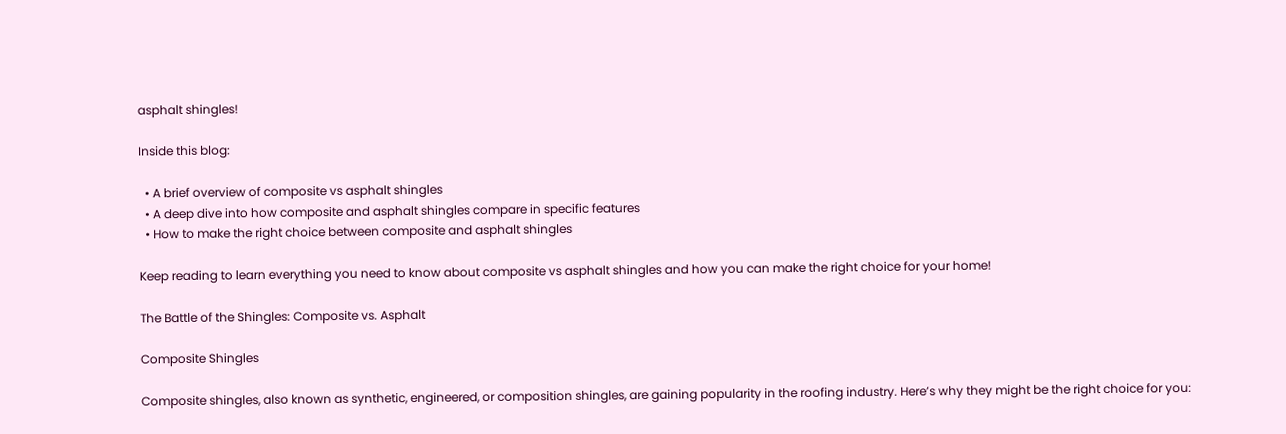asphalt shingles!

Inside this blog:

  • A brief overview of composite vs asphalt shingles
  • A deep dive into how composite and asphalt shingles compare in specific features
  • How to make the right choice between composite and asphalt shingles

Keep reading to learn everything you need to know about composite vs asphalt shingles and how you can make the right choice for your home!

The Battle of the Shingles: Composite vs. Asphalt

Composite Shingles

Composite shingles, also known as synthetic, engineered, or composition shingles, are gaining popularity in the roofing industry. Here’s why they might be the right choice for you: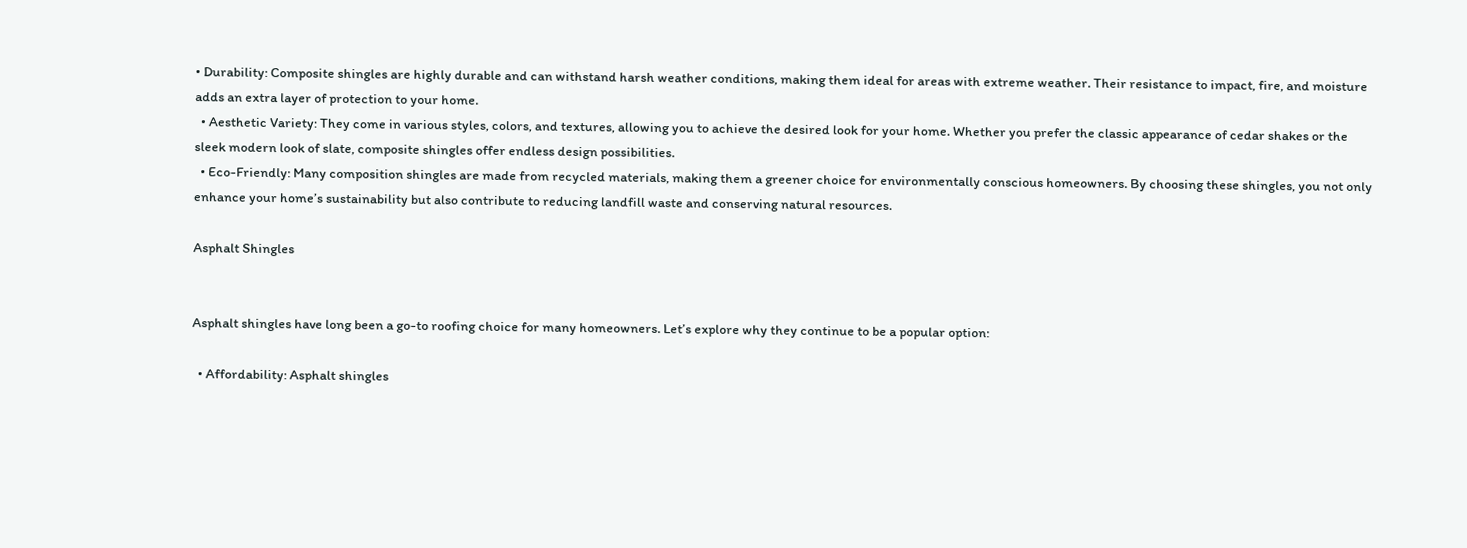• Durability: Composite shingles are highly durable and can withstand harsh weather conditions, making them ideal for areas with extreme weather. Their resistance to impact, fire, and moisture adds an extra layer of protection to your home.
  • Aesthetic Variety: They come in various styles, colors, and textures, allowing you to achieve the desired look for your home. Whether you prefer the classic appearance of cedar shakes or the sleek modern look of slate, composite shingles offer endless design possibilities.
  • Eco-Friendly: Many composition shingles are made from recycled materials, making them a greener choice for environmentally conscious homeowners. By choosing these shingles, you not only enhance your home’s sustainability but also contribute to reducing landfill waste and conserving natural resources.

Asphalt Shingles


Asphalt shingles have long been a go-to roofing choice for many homeowners. Let’s explore why they continue to be a popular option:

  • Affordability: Asphalt shingles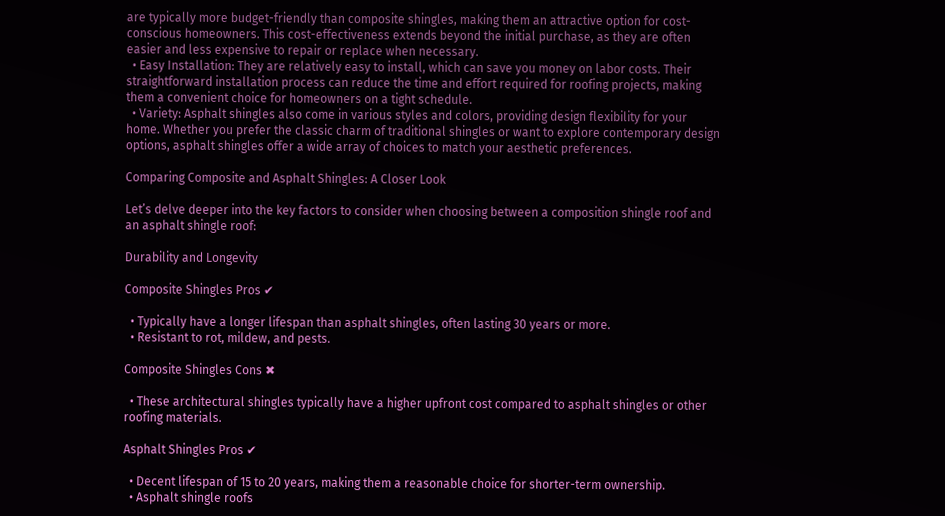are typically more budget-friendly than composite shingles, making them an attractive option for cost-conscious homeowners. This cost-effectiveness extends beyond the initial purchase, as they are often easier and less expensive to repair or replace when necessary.
  • Easy Installation: They are relatively easy to install, which can save you money on labor costs. Their straightforward installation process can reduce the time and effort required for roofing projects, making them a convenient choice for homeowners on a tight schedule.
  • Variety: Asphalt shingles also come in various styles and colors, providing design flexibility for your home. Whether you prefer the classic charm of traditional shingles or want to explore contemporary design options, asphalt shingles offer a wide array of choices to match your aesthetic preferences.

Comparing Composite and Asphalt Shingles: A Closer Look

Let’s delve deeper into the key factors to consider when choosing between a composition shingle roof and an asphalt shingle roof:

Durability and Longevity

Composite Shingles Pros ✔

  • Typically have a longer lifespan than asphalt shingles, often lasting 30 years or more.
  • Resistant to rot, mildew, and pests.

Composite Shingles Cons ✖

  • These architectural shingles typically have a higher upfront cost compared to asphalt shingles or other roofing materials.

Asphalt Shingles Pros ✔

  • Decent lifespan of 15 to 20 years, making them a reasonable choice for shorter-term ownership.
  • Asphalt shingle roofs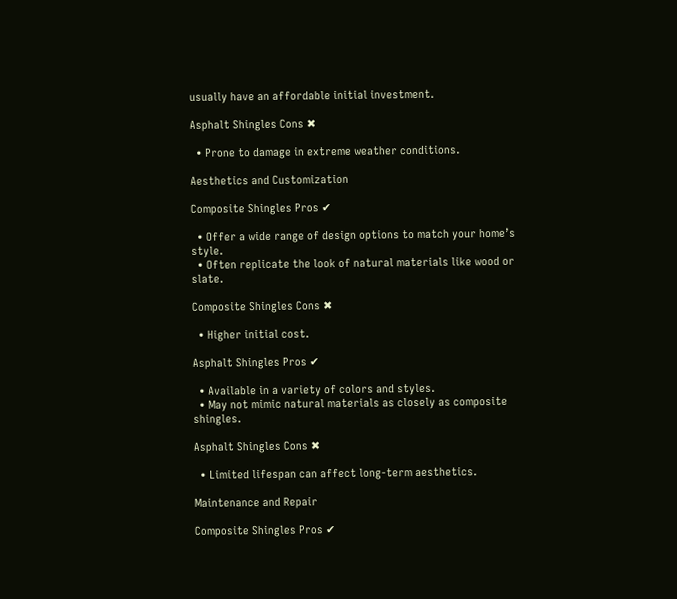usually have an affordable initial investment.

Asphalt Shingles Cons ✖

  • Prone to damage in extreme weather conditions.

Aesthetics and Customization

Composite Shingles Pros ✔

  • Offer a wide range of design options to match your home’s style.
  • Often replicate the look of natural materials like wood or slate.

Composite Shingles Cons ✖

  • Higher initial cost.

Asphalt Shingles Pros ✔

  • Available in a variety of colors and styles.
  • May not mimic natural materials as closely as composite shingles.

Asphalt Shingles Cons ✖

  • Limited lifespan can affect long-term aesthetics.

Maintenance and Repair

Composite Shingles Pros ✔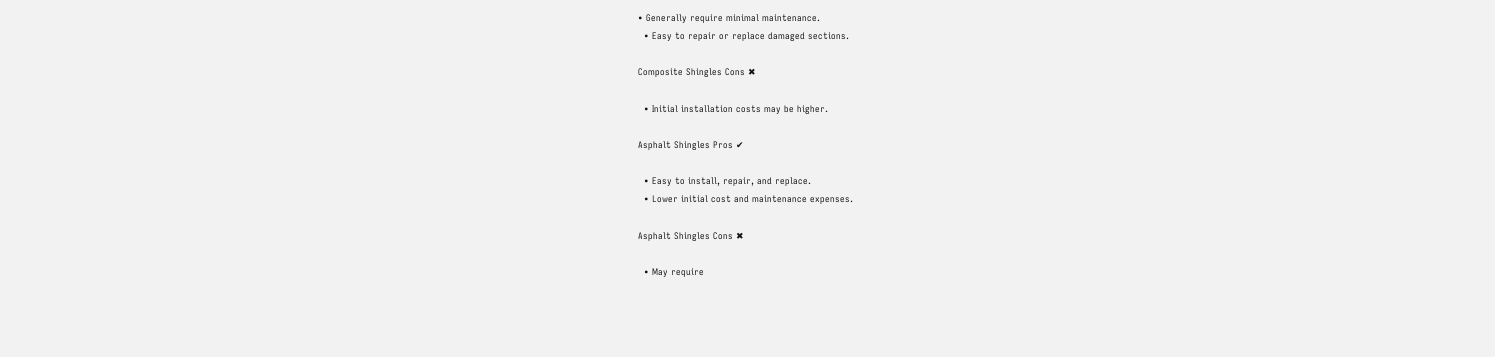• Generally require minimal maintenance.
  • Easy to repair or replace damaged sections.

Composite Shingles Cons ✖

  • Initial installation costs may be higher.

Asphalt Shingles Pros ✔

  • Easy to install, repair, and replace.
  • Lower initial cost and maintenance expenses.

Asphalt Shingles Cons ✖

  • May require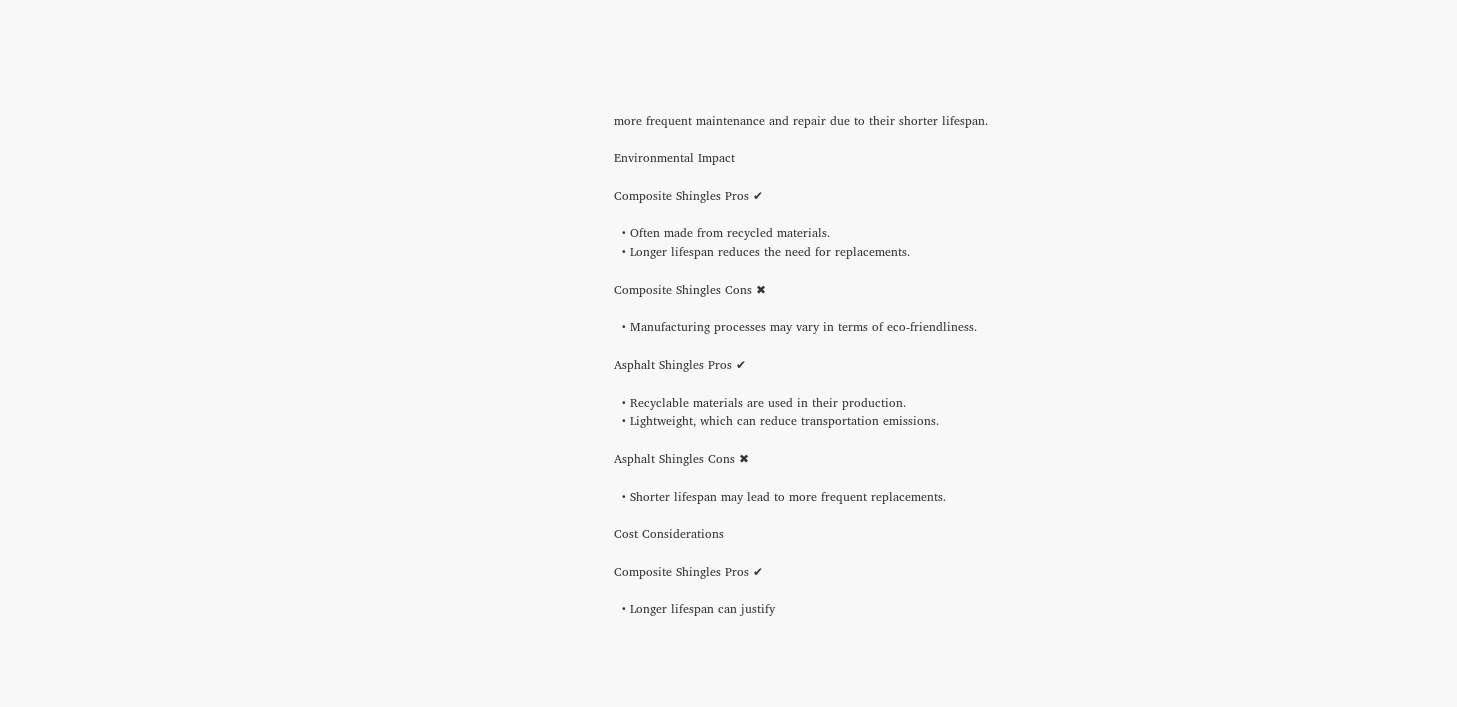more frequent maintenance and repair due to their shorter lifespan.

Environmental Impact

Composite Shingles Pros ✔

  • Often made from recycled materials.
  • Longer lifespan reduces the need for replacements.

Composite Shingles Cons ✖

  • Manufacturing processes may vary in terms of eco-friendliness.

Asphalt Shingles Pros ✔

  • Recyclable materials are used in their production.
  • Lightweight, which can reduce transportation emissions.

Asphalt Shingles Cons ✖

  • Shorter lifespan may lead to more frequent replacements.

Cost Considerations

Composite Shingles Pros ✔

  • Longer lifespan can justify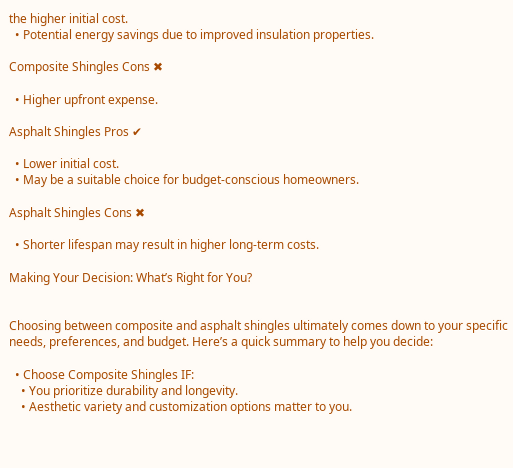the higher initial cost.
  • Potential energy savings due to improved insulation properties.

Composite Shingles Cons ✖

  • Higher upfront expense.

Asphalt Shingles Pros ✔

  • Lower initial cost.
  • May be a suitable choice for budget-conscious homeowners.

Asphalt Shingles Cons ✖

  • Shorter lifespan may result in higher long-term costs.

Making Your Decision: What’s Right for You?


Choosing between composite and asphalt shingles ultimately comes down to your specific needs, preferences, and budget. Here’s a quick summary to help you decide:

  • Choose Composite Shingles IF:
    • You prioritize durability and longevity.
    • Aesthetic variety and customization options matter to you.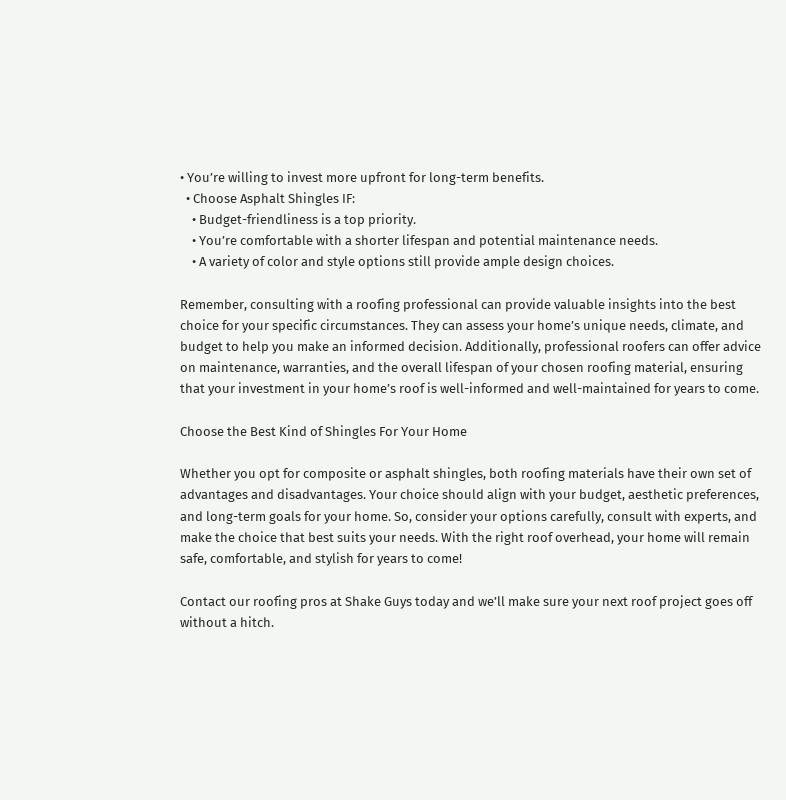• You’re willing to invest more upfront for long-term benefits.
  • Choose Asphalt Shingles IF:
    • Budget-friendliness is a top priority.
    • You’re comfortable with a shorter lifespan and potential maintenance needs.
    • A variety of color and style options still provide ample design choices.

Remember, consulting with a roofing professional can provide valuable insights into the best choice for your specific circumstances. They can assess your home’s unique needs, climate, and budget to help you make an informed decision. Additionally, professional roofers can offer advice on maintenance, warranties, and the overall lifespan of your chosen roofing material, ensuring that your investment in your home’s roof is well-informed and well-maintained for years to come.

Choose the Best Kind of Shingles For Your Home

Whether you opt for composite or asphalt shingles, both roofing materials have their own set of advantages and disadvantages. Your choice should align with your budget, aesthetic preferences, and long-term goals for your home. So, consider your options carefully, consult with experts, and make the choice that best suits your needs. With the right roof overhead, your home will remain safe, comfortable, and stylish for years to come!

Contact our roofing pros at Shake Guys today and we’ll make sure your next roof project goes off without a hitch.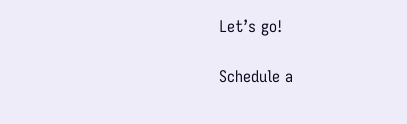Let’s go!

Schedule a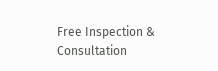Free Inspection & Consultation